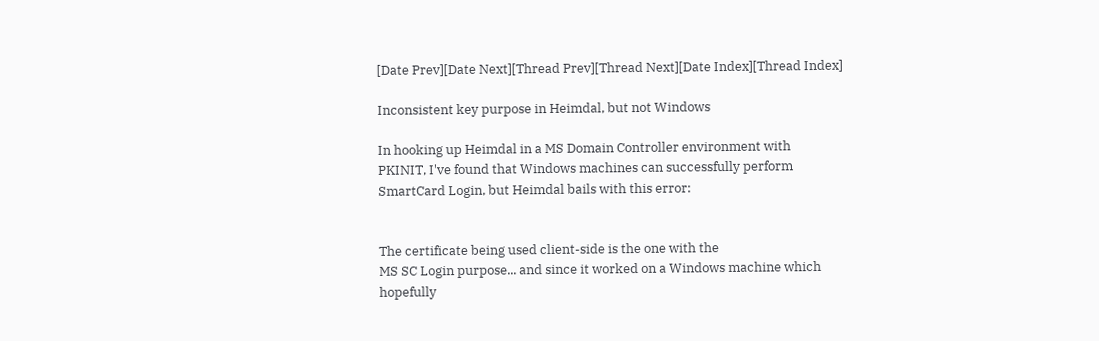[Date Prev][Date Next][Thread Prev][Thread Next][Date Index][Thread Index]

Inconsistent key purpose in Heimdal, but not Windows

In hooking up Heimdal in a MS Domain Controller environment with
PKINIT, I've found that Windows machines can successfully perform
SmartCard Login, but Heimdal bails with this error:


The certificate being used client-side is the one with the
MS SC Login purpose... and since it worked on a Windows machine which
hopefully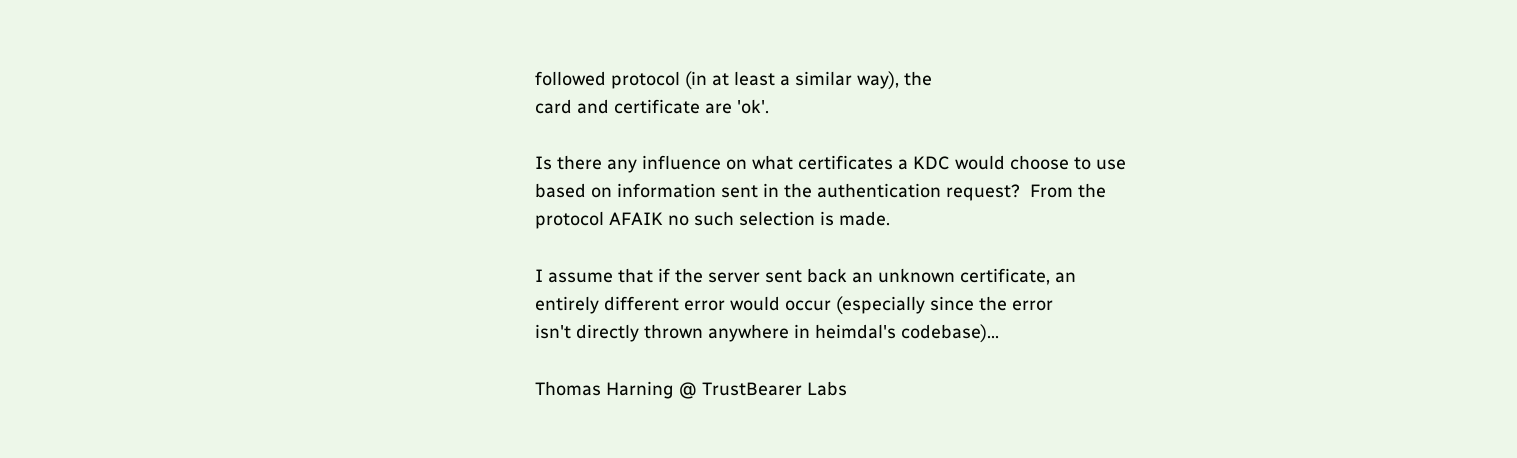followed protocol (in at least a similar way), the
card and certificate are 'ok'.

Is there any influence on what certificates a KDC would choose to use
based on information sent in the authentication request?  From the
protocol AFAIK no such selection is made.

I assume that if the server sent back an unknown certificate, an
entirely different error would occur (especially since the error
isn't directly thrown anywhere in heimdal's codebase)...

Thomas Harning @ TrustBearer Labs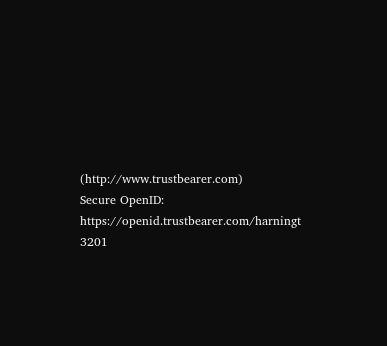(http://www.trustbearer.com)
Secure OpenID: https://openid.trustbearer.com/harningt
3201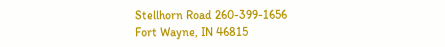Stellhorn Road 260-399-1656
Fort Wayne, IN 46815